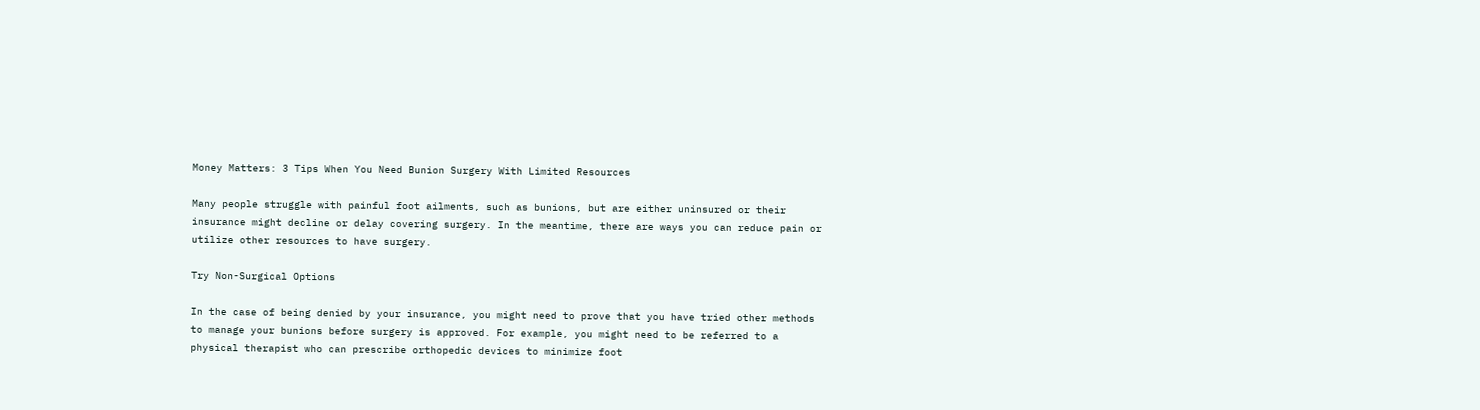Money Matters: 3 Tips When You Need Bunion Surgery With Limited Resources

Many people struggle with painful foot ailments, such as bunions, but are either uninsured or their insurance might decline or delay covering surgery. In the meantime, there are ways you can reduce pain or utilize other resources to have surgery.

Try Non-Surgical Options

In the case of being denied by your insurance, you might need to prove that you have tried other methods to manage your bunions before surgery is approved. For example, you might need to be referred to a physical therapist who can prescribe orthopedic devices to minimize foot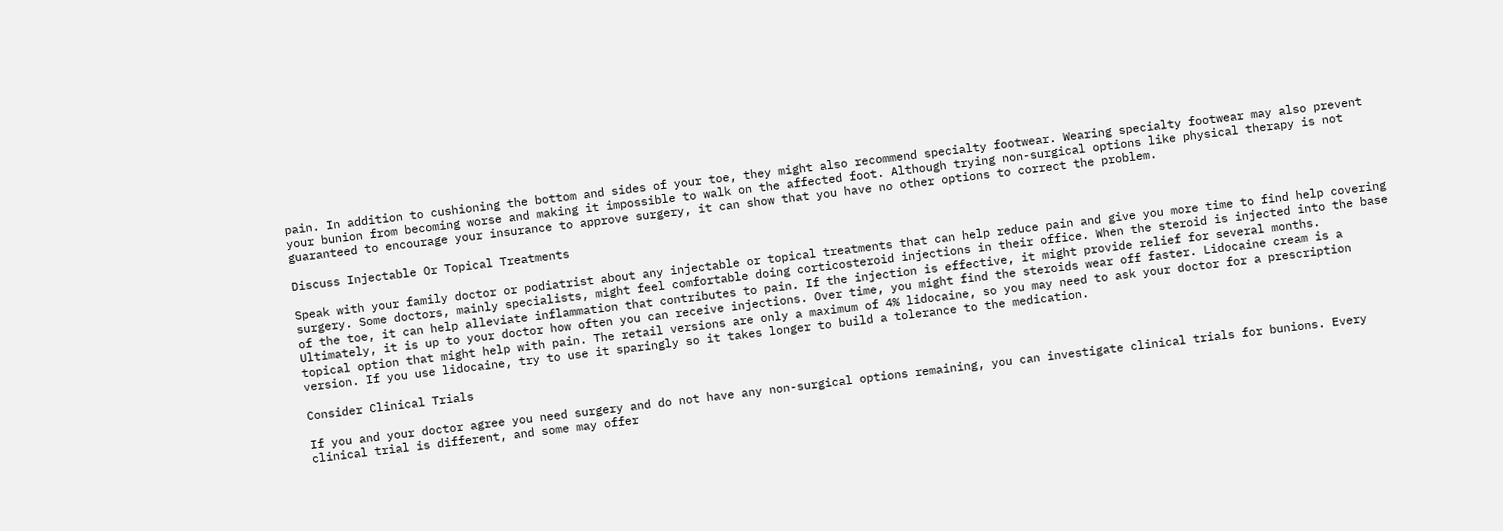pain. In addition to cushioning the bottom and sides of your toe, they might also recommend specialty footwear. Wearing specialty footwear may also prevent your bunion from becoming worse and making it impossible to walk on the affected foot. Although trying non-surgical options like physical therapy is not guaranteed to encourage your insurance to approve surgery, it can show that you have no other options to correct the problem.

Discuss Injectable Or Topical Treatments

Speak with your family doctor or podiatrist about any injectable or topical treatments that can help reduce pain and give you more time to find help covering surgery. Some doctors, mainly specialists, might feel comfortable doing corticosteroid injections in their office. When the steroid is injected into the base of the toe, it can help alleviate inflammation that contributes to pain. If the injection is effective, it might provide relief for several months. Ultimately, it is up to your doctor how often you can receive injections. Over time, you might find the steroids wear off faster. Lidocaine cream is a topical option that might help with pain. The retail versions are only a maximum of 4% lidocaine, so you may need to ask your doctor for a prescription version. If you use lidocaine, try to use it sparingly so it takes longer to build a tolerance to the medication.

Consider Clinical Trials

If you and your doctor agree you need surgery and do not have any non-surgical options remaining, you can investigate clinical trials for bunions. Every clinical trial is different, and some may offer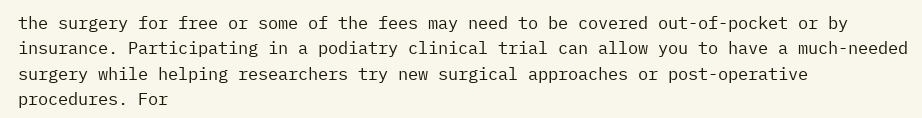the surgery for free or some of the fees may need to be covered out-of-pocket or by insurance. Participating in a podiatry clinical trial can allow you to have a much-needed surgery while helping researchers try new surgical approaches or post-operative procedures. For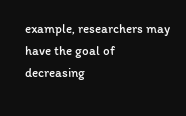example, researchers may have the goal of decreasing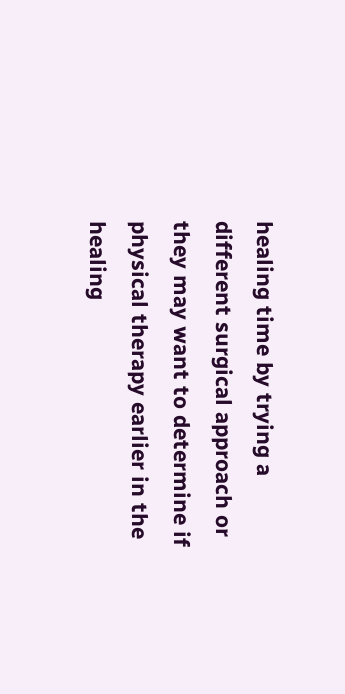healing time by trying a different surgical approach or they may want to determine if physical therapy earlier in the healing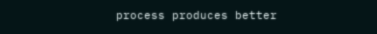process produces better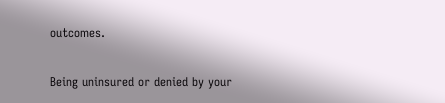outcomes.

Being uninsured or denied by your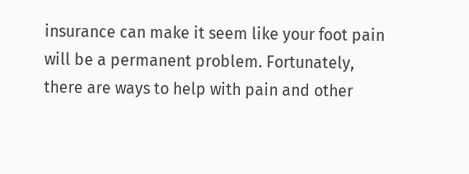insurance can make it seem like your foot pain will be a permanent problem. Fortunately, there are ways to help with pain and other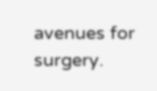avenues for surgery.